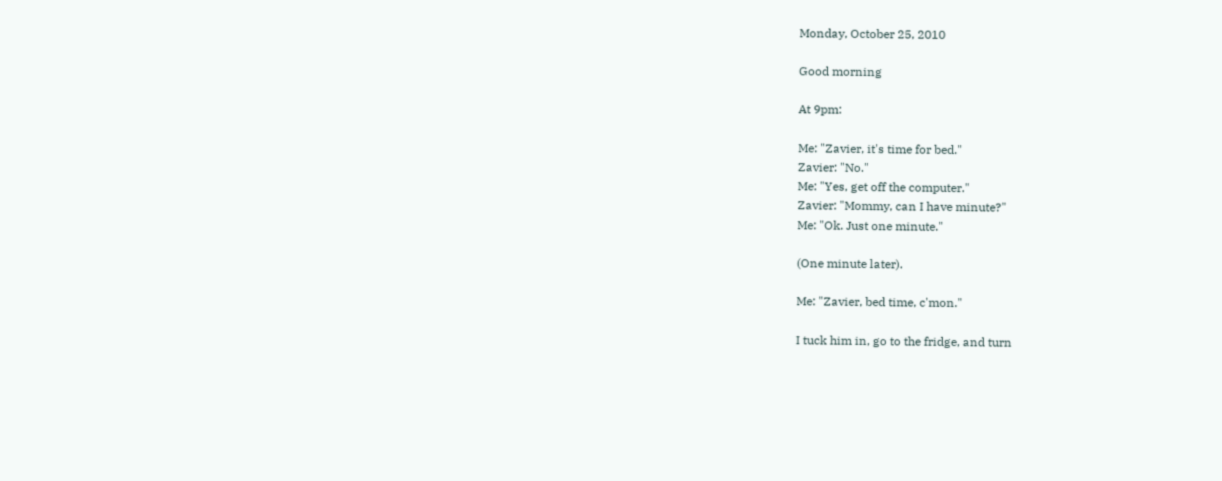Monday, October 25, 2010

Good morning

At 9pm:

Me: "Zavier, it's time for bed."
Zavier: "No."
Me: "Yes, get off the computer."
Zavier: "Mommy, can I have minute?"
Me: "Ok. Just one minute."

(One minute later).

Me: "Zavier, bed time, c'mon."

I tuck him in, go to the fridge, and turn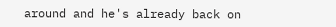around and he's already back on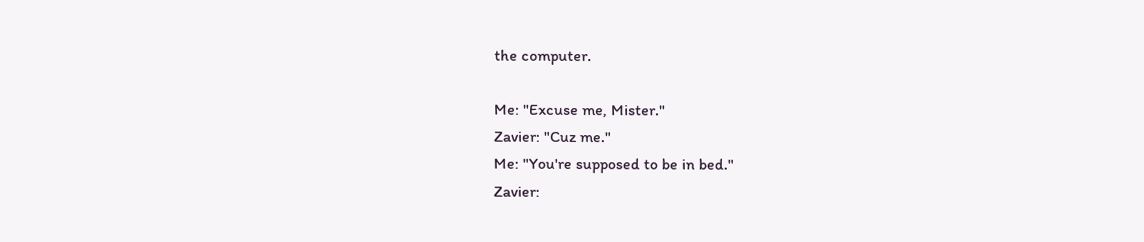the computer.

Me: "Excuse me, Mister."
Zavier: "Cuz me."
Me: "You're supposed to be in bed."
Zavier: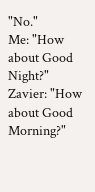"No."
Me: "How about Good Night?"
Zavier: "How about Good Morning?"